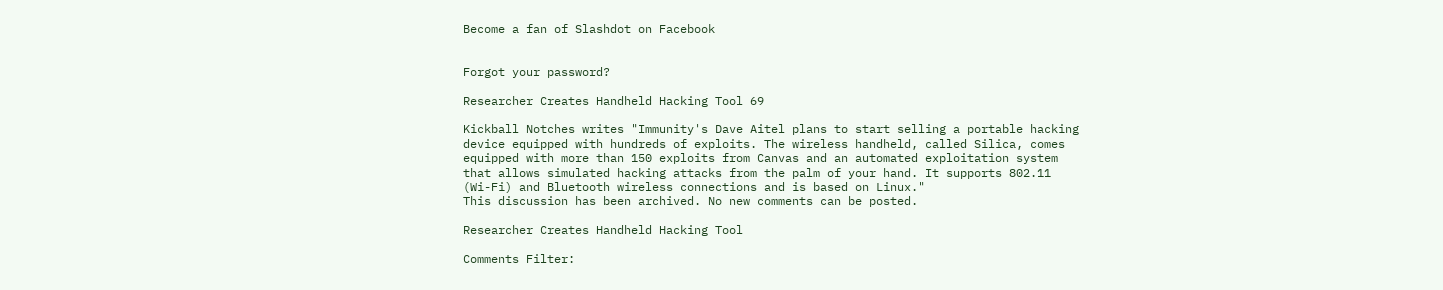Become a fan of Slashdot on Facebook


Forgot your password?

Researcher Creates Handheld Hacking Tool 69

Kickball Notches writes "Immunity's Dave Aitel plans to start selling a portable hacking device equipped with hundreds of exploits. The wireless handheld, called Silica, comes equipped with more than 150 exploits from Canvas and an automated exploitation system that allows simulated hacking attacks from the palm of your hand. It supports 802.11 (Wi-Fi) and Bluetooth wireless connections and is based on Linux."
This discussion has been archived. No new comments can be posted.

Researcher Creates Handheld Hacking Tool

Comments Filter: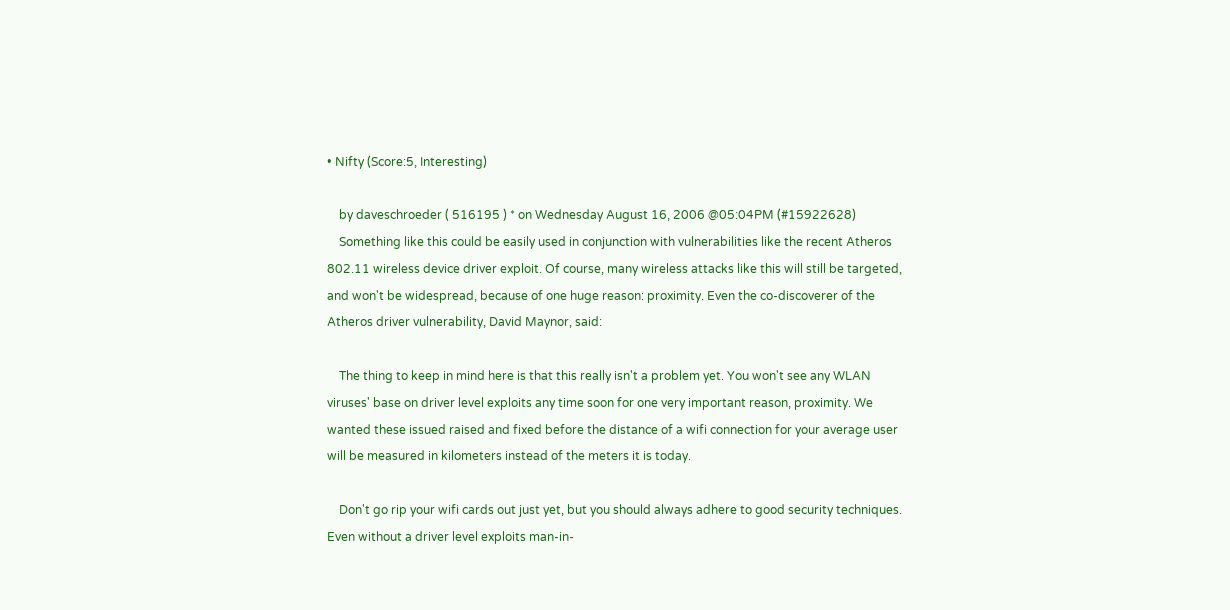• Nifty (Score:5, Interesting)

    by daveschroeder ( 516195 ) * on Wednesday August 16, 2006 @05:04PM (#15922628)
    Something like this could be easily used in conjunction with vulnerabilities like the recent Atheros 802.11 wireless device driver exploit. Of course, many wireless attacks like this will still be targeted, and won't be widespread, because of one huge reason: proximity. Even the co-discoverer of the Atheros driver vulnerability, David Maynor, said:

    The thing to keep in mind here is that this really isn't a problem yet. You won't see any WLAN viruses' base on driver level exploits any time soon for one very important reason, proximity. We wanted these issued raised and fixed before the distance of a wifi connection for your average user will be measured in kilometers instead of the meters it is today.

    Don't go rip your wifi cards out just yet, but you should always adhere to good security techniques. Even without a driver level exploits man-in-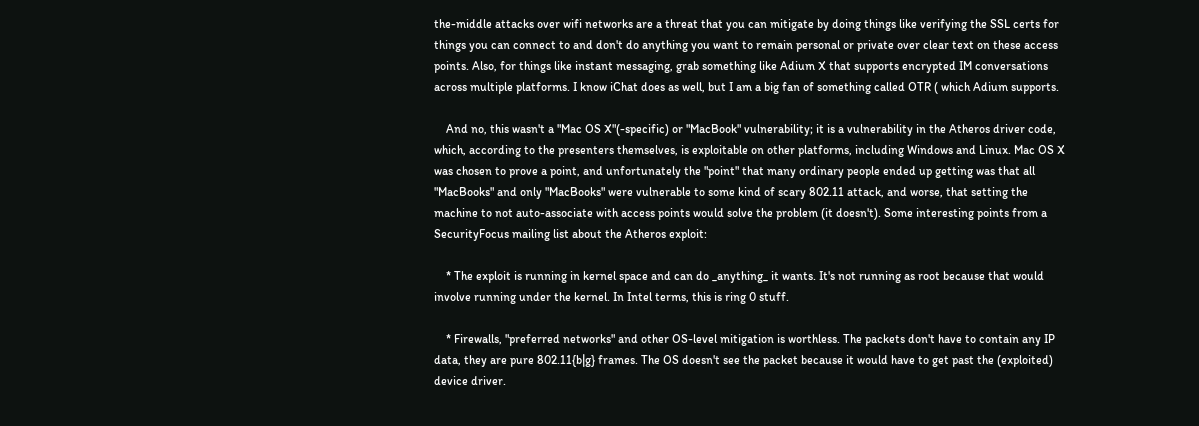the-middle attacks over wifi networks are a threat that you can mitigate by doing things like verifying the SSL certs for things you can connect to and don't do anything you want to remain personal or private over clear text on these access points. Also, for things like instant messaging, grab something like Adium X that supports encrypted IM conversations across multiple platforms. I know iChat does as well, but I am a big fan of something called OTR ( which Adium supports.

    And no, this wasn't a "Mac OS X"(-specific) or "MacBook" vulnerability; it is a vulnerability in the Atheros driver code, which, according to the presenters themselves, is exploitable on other platforms, including Windows and Linux. Mac OS X was chosen to prove a point, and unfortunately the "point" that many ordinary people ended up getting was that all "MacBooks" and only "MacBooks" were vulnerable to some kind of scary 802.11 attack, and worse, that setting the machine to not auto-associate with access points would solve the problem (it doesn't). Some interesting points from a SecurityFocus mailing list about the Atheros exploit:

    * The exploit is running in kernel space and can do _anything_ it wants. It's not running as root because that would involve running under the kernel. In Intel terms, this is ring 0 stuff.

    * Firewalls, "preferred networks" and other OS-level mitigation is worthless. The packets don't have to contain any IP data, they are pure 802.11{b|g} frames. The OS doesn't see the packet because it would have to get past the (exploited) device driver.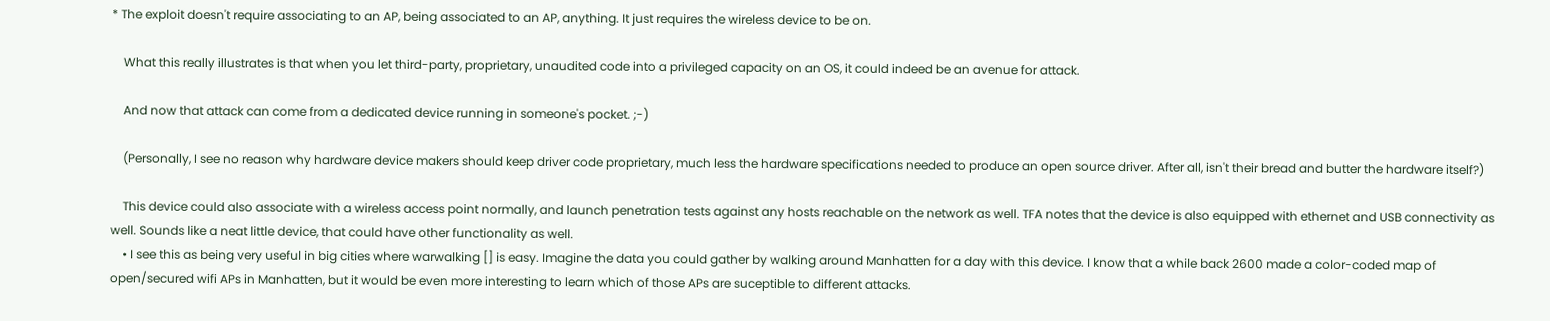* The exploit doesn't require associating to an AP, being associated to an AP, anything. It just requires the wireless device to be on.

    What this really illustrates is that when you let third-party, proprietary, unaudited code into a privileged capacity on an OS, it could indeed be an avenue for attack.

    And now that attack can come from a dedicated device running in someone's pocket. ;-)

    (Personally, I see no reason why hardware device makers should keep driver code proprietary, much less the hardware specifications needed to produce an open source driver. After all, isn't their bread and butter the hardware itself?)

    This device could also associate with a wireless access point normally, and launch penetration tests against any hosts reachable on the network as well. TFA notes that the device is also equipped with ethernet and USB connectivity as well. Sounds like a neat little device, that could have other functionality as well.
    • I see this as being very useful in big cities where warwalking [] is easy. Imagine the data you could gather by walking around Manhatten for a day with this device. I know that a while back 2600 made a color-coded map of open/secured wifi APs in Manhatten, but it would be even more interesting to learn which of those APs are suceptible to different attacks.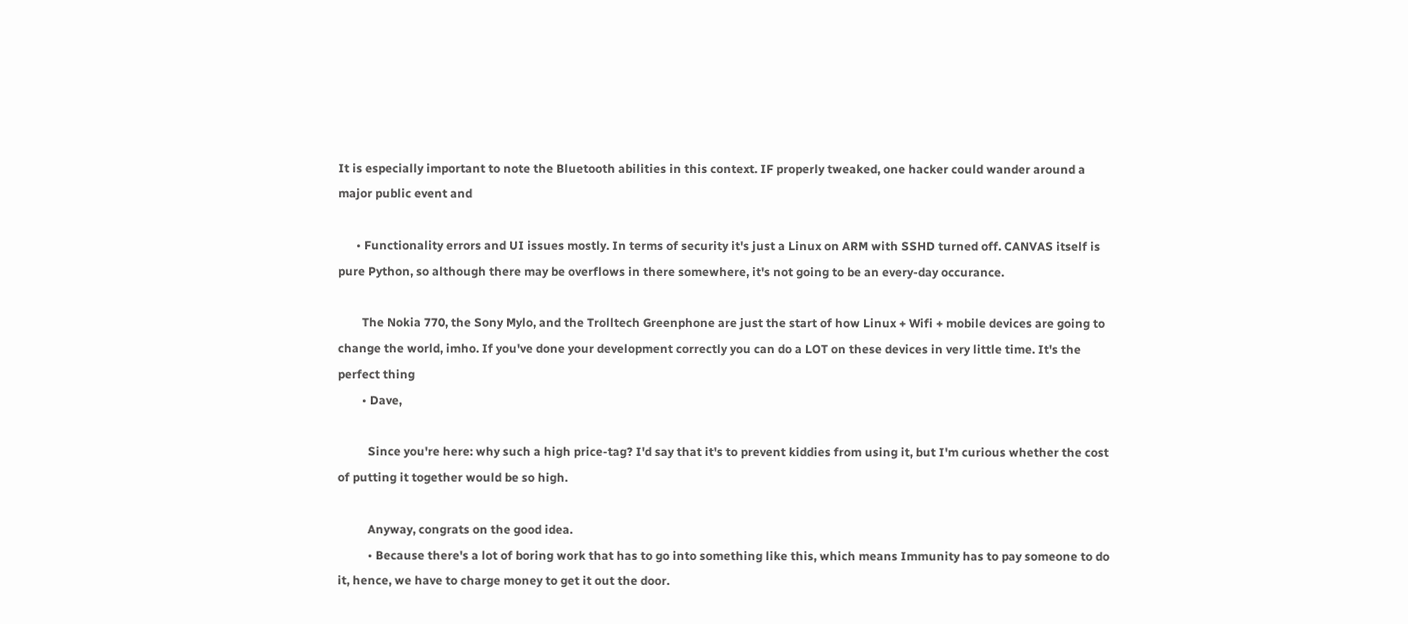It is especially important to note the Bluetooth abilities in this context. IF properly tweaked, one hacker could wander around a major public event and

      • Functionality errors and UI issues mostly. In terms of security it's just a Linux on ARM with SSHD turned off. CANVAS itself is pure Python, so although there may be overflows in there somewhere, it's not going to be an every-day occurance.

        The Nokia 770, the Sony Mylo, and the Trolltech Greenphone are just the start of how Linux + Wifi + mobile devices are going to change the world, imho. If you've done your development correctly you can do a LOT on these devices in very little time. It's the perfect thing
        • Dave,

          Since you're here: why such a high price-tag? I'd say that it's to prevent kiddies from using it, but I'm curious whether the cost of putting it together would be so high.

          Anyway, congrats on the good idea.
          • Because there's a lot of boring work that has to go into something like this, which means Immunity has to pay someone to do it, hence, we have to charge money to get it out the door.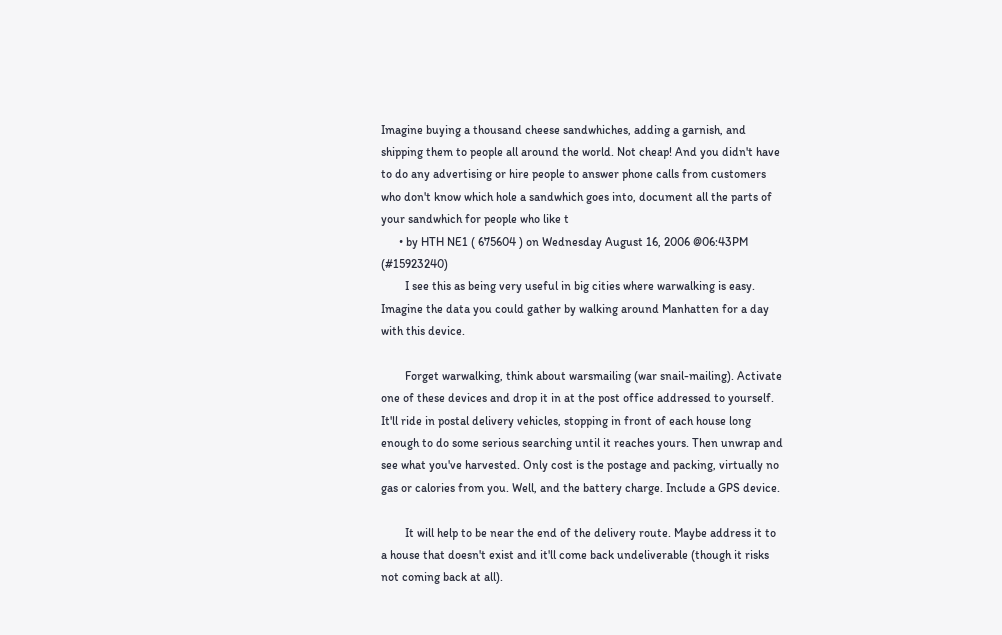Imagine buying a thousand cheese sandwhiches, adding a garnish, and shipping them to people all around the world. Not cheap! And you didn't have to do any advertising or hire people to answer phone calls from customers who don't know which hole a sandwhich goes into, document all the parts of your sandwhich for people who like t
      • by HTH NE1 ( 675604 ) on Wednesday August 16, 2006 @06:43PM (#15923240)
        I see this as being very useful in big cities where warwalking is easy. Imagine the data you could gather by walking around Manhatten for a day with this device.

        Forget warwalking, think about warsmailing (war snail-mailing). Activate one of these devices and drop it in at the post office addressed to yourself. It'll ride in postal delivery vehicles, stopping in front of each house long enough to do some serious searching until it reaches yours. Then unwrap and see what you've harvested. Only cost is the postage and packing, virtually no gas or calories from you. Well, and the battery charge. Include a GPS device.

        It will help to be near the end of the delivery route. Maybe address it to a house that doesn't exist and it'll come back undeliverable (though it risks not coming back at all).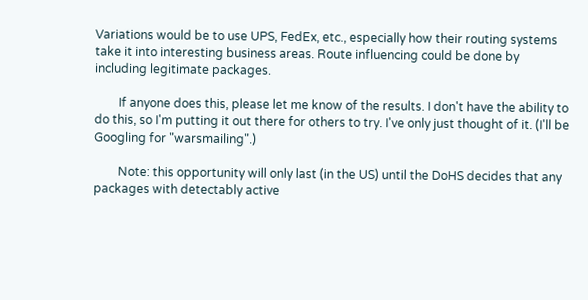Variations would be to use UPS, FedEx, etc., especially how their routing systems take it into interesting business areas. Route influencing could be done by including legitimate packages.

        If anyone does this, please let me know of the results. I don't have the ability to do this, so I'm putting it out there for others to try. I've only just thought of it. (I'll be Googling for "warsmailing".)

        Note: this opportunity will only last (in the US) until the DoHS decides that any packages with detectably active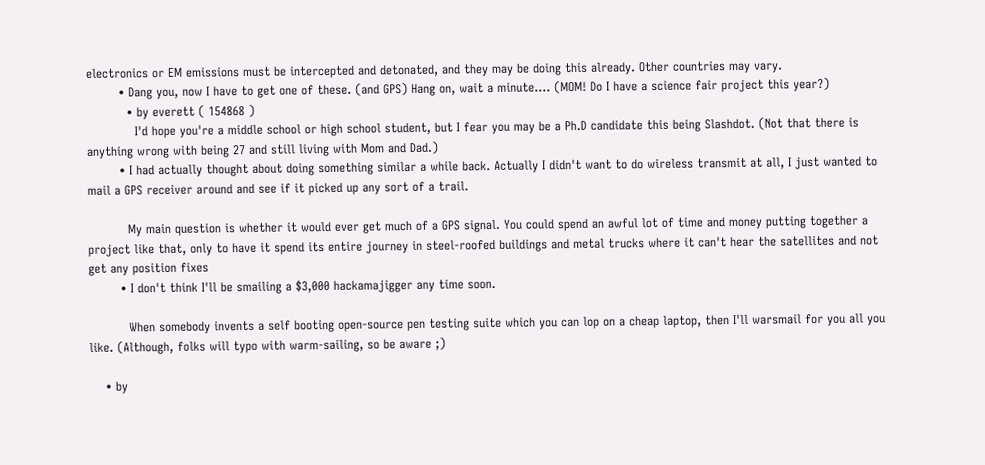electronics or EM emissions must be intercepted and detonated, and they may be doing this already. Other countries may vary.
        • Dang you, now I have to get one of these. (and GPS) Hang on, wait a minute.... (MOM! Do I have a science fair project this year?)
          • by everett ( 154868 )
            I'd hope you're a middle school or high school student, but I fear you may be a Ph.D candidate this being Slashdot. (Not that there is anything wrong with being 27 and still living with Mom and Dad.)
        • I had actually thought about doing something similar a while back. Actually I didn't want to do wireless transmit at all, I just wanted to mail a GPS receiver around and see if it picked up any sort of a trail.

          My main question is whether it would ever get much of a GPS signal. You could spend an awful lot of time and money putting together a project like that, only to have it spend its entire journey in steel-roofed buildings and metal trucks where it can't hear the satellites and not get any position fixes
        • I don't think I'll be smailing a $3,000 hackamajigger any time soon.

          When somebody invents a self booting open-source pen testing suite which you can lop on a cheap laptop, then I'll warsmail for you all you like. (Although, folks will typo with warm-sailing, so be aware ;)

    • by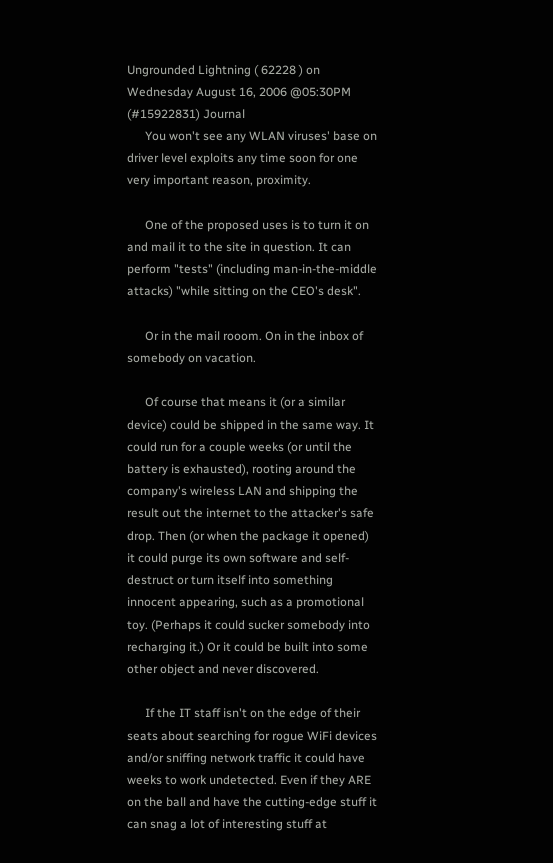Ungrounded Lightning ( 62228 ) on Wednesday August 16, 2006 @05:30PM (#15922831) Journal
      You won't see any WLAN viruses' base on driver level exploits any time soon for one very important reason, proximity.

      One of the proposed uses is to turn it on and mail it to the site in question. It can perform "tests" (including man-in-the-middle attacks) "while sitting on the CEO's desk".

      Or in the mail rooom. On in the inbox of somebody on vacation.

      Of course that means it (or a similar device) could be shipped in the same way. It could run for a couple weeks (or until the battery is exhausted), rooting around the company's wireless LAN and shipping the result out the internet to the attacker's safe drop. Then (or when the package it opened) it could purge its own software and self-destruct or turn itself into something innocent appearing, such as a promotional toy. (Perhaps it could sucker somebody into recharging it.) Or it could be built into some other object and never discovered.

      If the IT staff isn't on the edge of their seats about searching for rogue WiFi devices and/or sniffing network traffic it could have weeks to work undetected. Even if they ARE on the ball and have the cutting-edge stuff it can snag a lot of interesting stuff at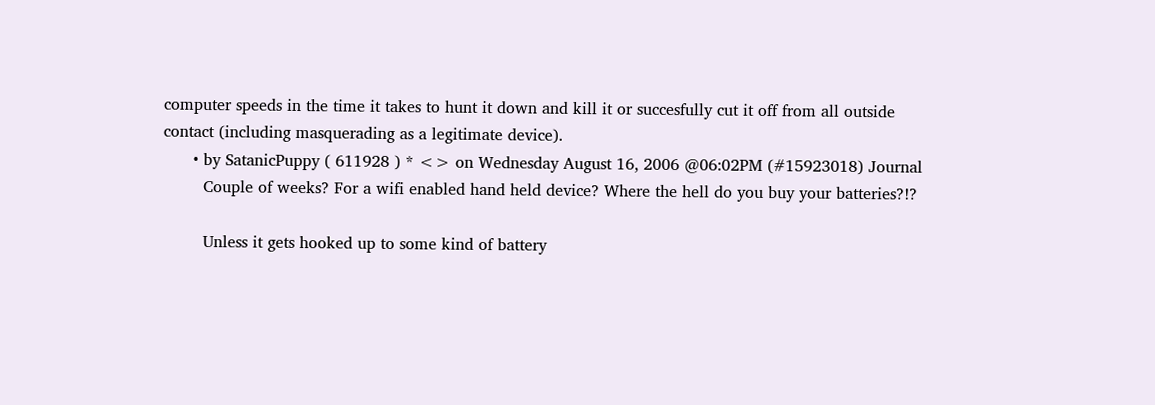computer speeds in the time it takes to hunt it down and kill it or succesfully cut it off from all outside contact (including masquerading as a legitimate device).
      • by SatanicPuppy ( 611928 ) * <> on Wednesday August 16, 2006 @06:02PM (#15923018) Journal
        Couple of weeks? For a wifi enabled hand held device? Where the hell do you buy your batteries?!?

        Unless it gets hooked up to some kind of battery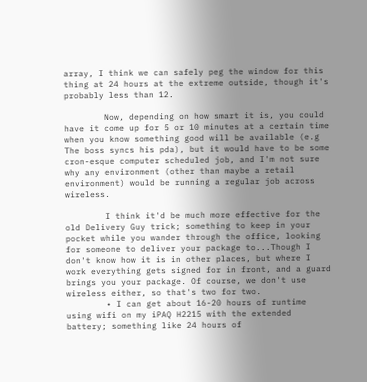array, I think we can safely peg the window for this thing at 24 hours at the extreme outside, though it's probably less than 12.

        Now, depending on how smart it is, you could have it come up for 5 or 10 minutes at a certain time when you know something good will be available (e.g The boss syncs his pda), but it would have to be some cron-esque computer scheduled job, and I'm not sure why any environment (other than maybe a retail environment) would be running a regular job across wireless.

        I think it'd be much more effective for the old Delivery Guy trick; something to keep in your pocket while you wander through the office, looking for someone to deliver your package to...Though I don't know how it is in other places, but where I work everything gets signed for in front, and a guard brings you your package. Of course, we don't use wireless either, so that's two for two.
        • I can get about 16-20 hours of runtime using wifi on my iPAQ H2215 with the extended battery; something like 24 hours of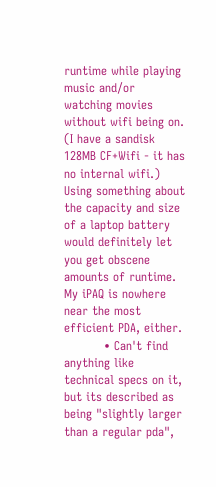runtime while playing music and/or watching movies without wifi being on. (I have a sandisk 128MB CF+Wifi - it has no internal wifi.) Using something about the capacity and size of a laptop battery would definitely let you get obscene amounts of runtime. My iPAQ is nowhere near the most efficient PDA, either.
          • Can't find anything like technical specs on it, but its described as being "slightly larger than a regular pda",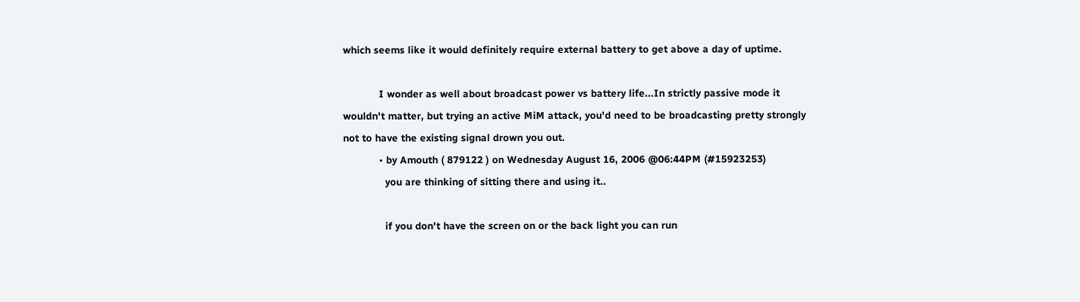which seems like it would definitely require external battery to get above a day of uptime.

            I wonder as well about broadcast power vs battery life...In strictly passive mode it wouldn't matter, but trying an active MiM attack, you'd need to be broadcasting pretty strongly not to have the existing signal drown you out.
            • by Amouth ( 879122 ) on Wednesday August 16, 2006 @06:44PM (#15923253)
              you are thinking of sitting there and using it..

              if you don't have the screen on or the back light you can run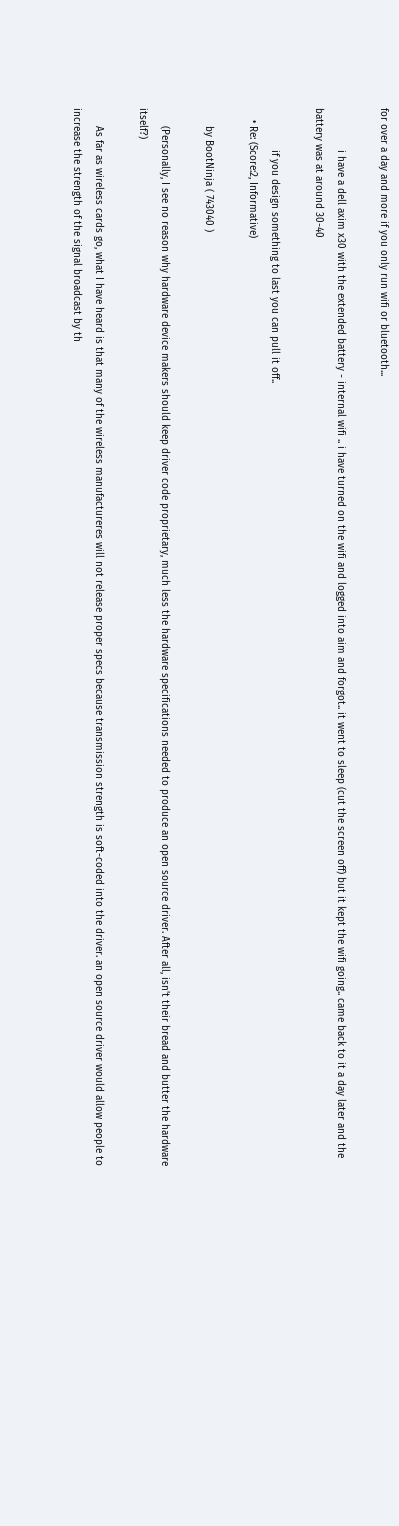for over a day and more if you only run wifi or bluetooth...

              i have a dell axim x30 with the extended battery - internal wifi .. i have turned on the wifi and logged into aim and forgot.. it went to sleep (cut the screen off) but it kept the wifi going.. came back to it a day later and the battery was at around 30-40

              if you design something to last you can pull it off..
    • Re: (Score:2, Informative)

      by BootNinja ( 743040 )

      (Personally, I see no reason why hardware device makers should keep driver code proprietary, much less the hardware specifications needed to produce an open source driver. After all, isn't their bread and butter the hardware itself?)

      As far as wireless cards go, what I have heard is that many of the wireless manufactureres will not release proper specs because transmission strength is soft-coded into the driver. an open source driver would allow people to increase the strength of the signal broadcast by th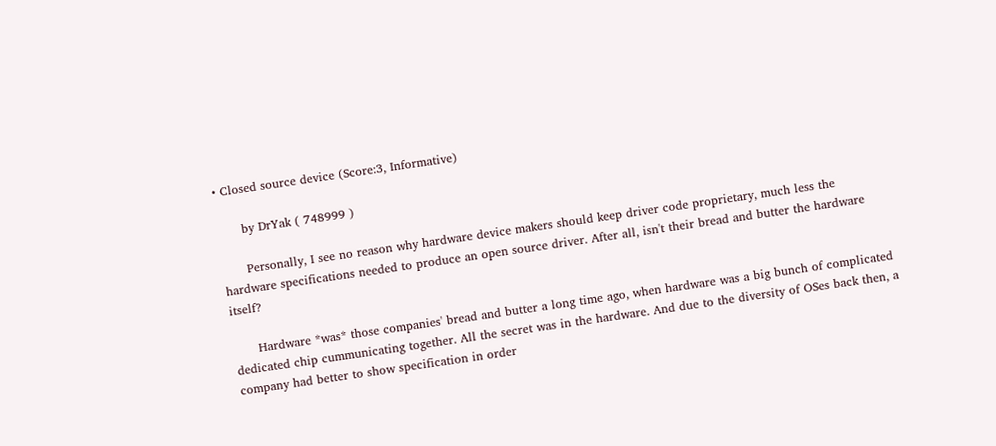• Closed source device (Score:3, Informative)

      by DrYak ( 748999 )

      Personally, I see no reason why hardware device makers should keep driver code proprietary, much less the hardware specifications needed to produce an open source driver. After all, isn't their bread and butter the hardware itself?

      Hardware *was* those companies' bread and butter a long time ago, when hardware was a big bunch of complicated dedicated chip cummunicating together. All the secret was in the hardware. And due to the diversity of OSes back then, a company had better to show specification in order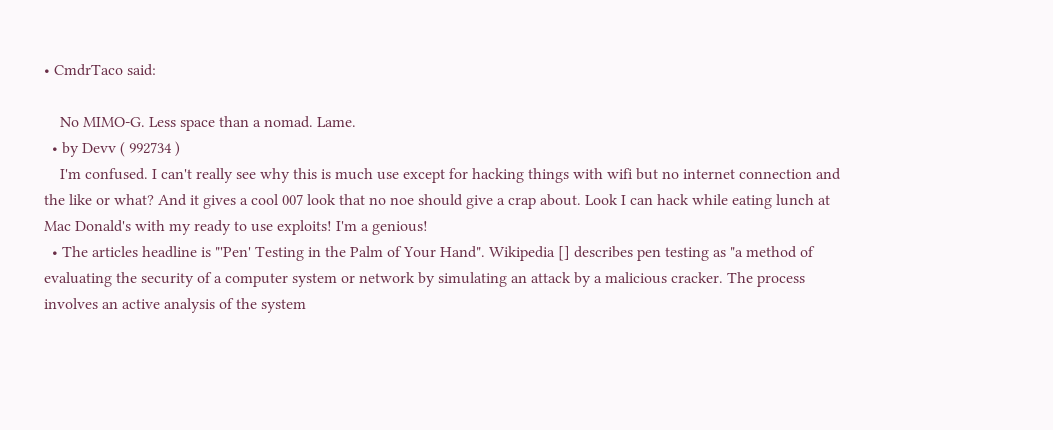• CmdrTaco said:

    No MIMO-G. Less space than a nomad. Lame.
  • by Devv ( 992734 )
    I'm confused. I can't really see why this is much use except for hacking things with wifi but no internet connection and the like or what? And it gives a cool 007 look that no noe should give a crap about. Look I can hack while eating lunch at Mac Donald's with my ready to use exploits! I'm a genious!
  • The articles headline is "'Pen' Testing in the Palm of Your Hand". Wikipedia [] describes pen testing as "a method of evaluating the security of a computer system or network by simulating an attack by a malicious cracker. The process involves an active analysis of the system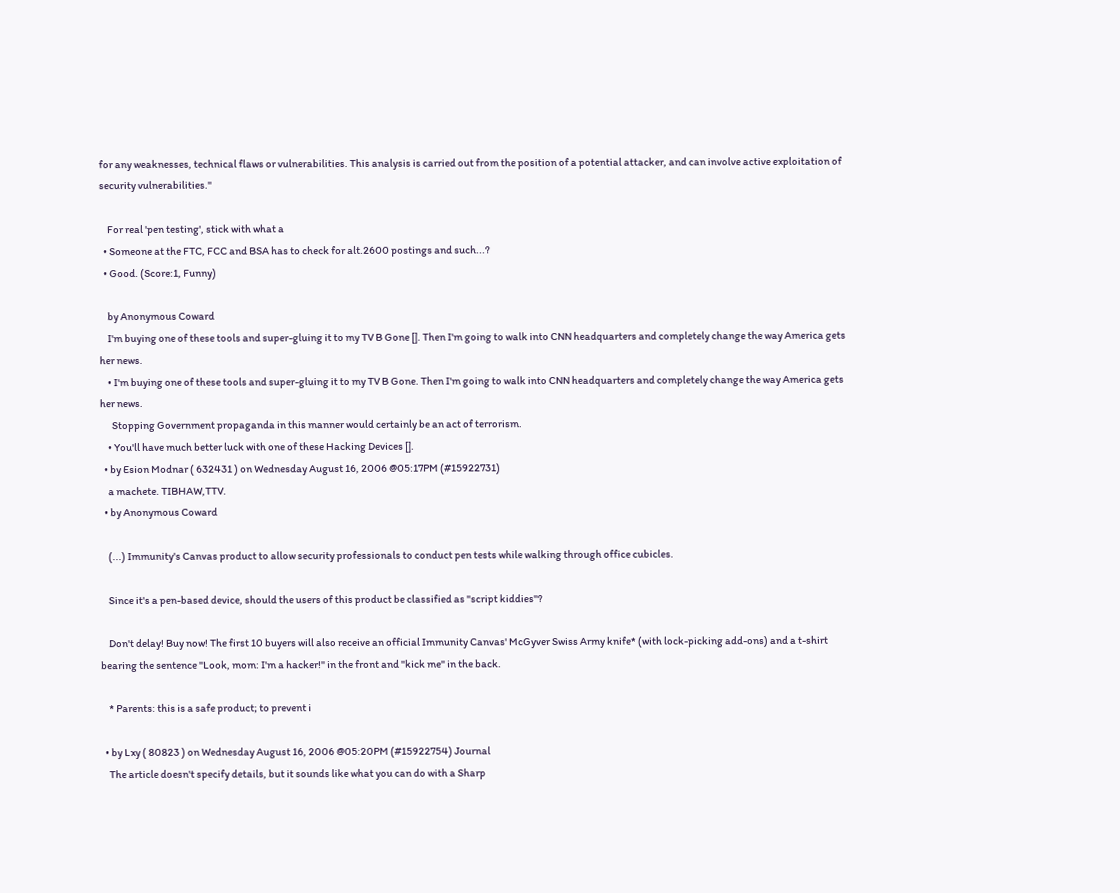for any weaknesses, technical flaws or vulnerabilities. This analysis is carried out from the position of a potential attacker, and can involve active exploitation of security vulnerabilities."

    For real 'pen testing', stick with what a
  • Someone at the FTC, FCC and BSA has to check for alt.2600 postings and such...?
  • Good. (Score:1, Funny)

    by Anonymous Coward
    I'm buying one of these tools and super-gluing it to my TV B Gone []. Then I'm going to walk into CNN headquarters and completely change the way America gets her news.
    • I'm buying one of these tools and super-gluing it to my TV B Gone. Then I'm going to walk into CNN headquarters and completely change the way America gets her news.
      Stopping Government propaganda in this manner would certainly be an act of terrorism.
    • You'll have much better luck with one of these Hacking Devices [].
  • by Esion Modnar ( 632431 ) on Wednesday August 16, 2006 @05:17PM (#15922731)
    a machete. TIBHAW,TTV.
  • by Anonymous Coward

    (...) Immunity's Canvas product to allow security professionals to conduct pen tests while walking through office cubicles.

    Since it's a pen-based device, should the users of this product be classified as "script kiddies"?

    Don't delay! Buy now! The first 10 buyers will also receive an official Immunity Canvas' McGyver Swiss Army knife* (with lock-picking add-ons) and a t-shirt bearing the sentence "Look, mom: I'm a hacker!" in the front and "kick me" in the back.

    * Parents: this is a safe product; to prevent i

  • by Lxy ( 80823 ) on Wednesday August 16, 2006 @05:20PM (#15922754) Journal
    The article doesn't specify details, but it sounds like what you can do with a Sharp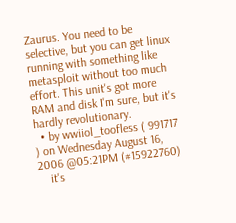Zaurus. You need to be selective, but you can get linux running with something like metasploit without too much effort. This unit's got more RAM and disk I'm sure, but it's hardly revolutionary.
  • by wwiiol_toofless ( 991717 ) on Wednesday August 16, 2006 @05:21PM (#15922760)
    it's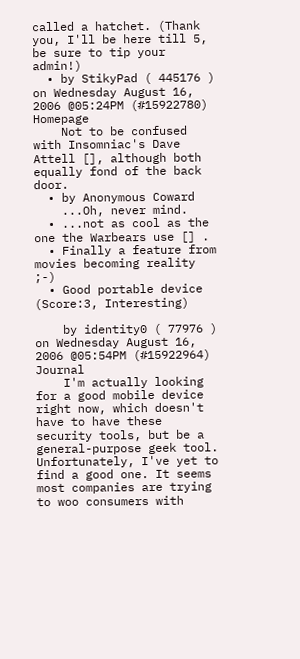called a hatchet. (Thank you, I'll be here till 5, be sure to tip your admin!)
  • by StikyPad ( 445176 ) on Wednesday August 16, 2006 @05:24PM (#15922780) Homepage
    Not to be confused with Insomniac's Dave Attell [], although both equally fond of the back door.
  • by Anonymous Coward
    ...Oh, never mind.
  • ...not as cool as the one the Warbears use [] .
  • Finally a feature from movies becoming reality ;-)
  • Good portable device (Score:3, Interesting)

    by identity0 ( 77976 ) on Wednesday August 16, 2006 @05:54PM (#15922964) Journal
    I'm actually looking for a good mobile device right now, which doesn't have to have these security tools, but be a general-purpose geek tool. Unfortunately, I've yet to find a good one. It seems most companies are trying to woo consumers with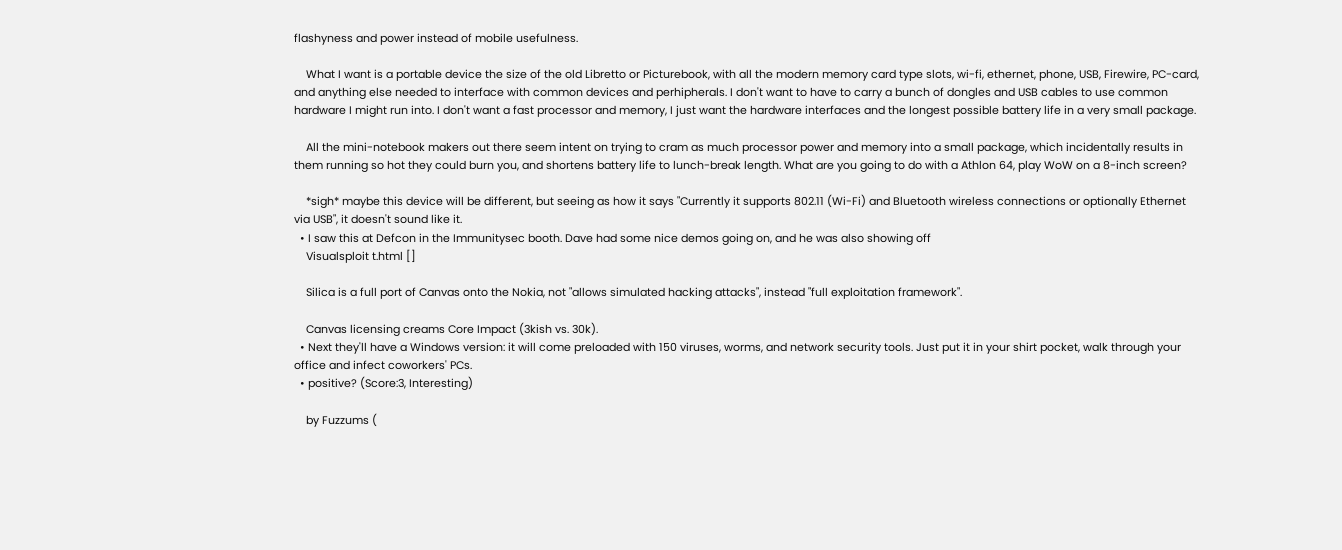flashyness and power instead of mobile usefulness.

    What I want is a portable device the size of the old Libretto or Picturebook, with all the modern memory card type slots, wi-fi, ethernet, phone, USB, Firewire, PC-card, and anything else needed to interface with common devices and perhipherals. I don't want to have to carry a bunch of dongles and USB cables to use common hardware I might run into. I don't want a fast processor and memory, I just want the hardware interfaces and the longest possible battery life in a very small package.

    All the mini-notebook makers out there seem intent on trying to cram as much processor power and memory into a small package, which incidentally results in them running so hot they could burn you, and shortens battery life to lunch-break length. What are you going to do with a Athlon 64, play WoW on a 8-inch screen?

    *sigh* maybe this device will be different, but seeing as how it says "Currently it supports 802.11 (Wi-Fi) and Bluetooth wireless connections or optionally Ethernet via USB", it doesn't sound like it.
  • I saw this at Defcon in the Immunitysec booth. Dave had some nice demos going on, and he was also showing off
    Visualsploit t.html []

    Silica is a full port of Canvas onto the Nokia, not "allows simulated hacking attacks", instead "full exploitation framework".

    Canvas licensing creams Core Impact (3kish vs. 30k).
  • Next they'll have a Windows version: it will come preloaded with 150 viruses, worms, and network security tools. Just put it in your shirt pocket, walk through your office and infect coworkers' PCs.
  • positive? (Score:3, Interesting)

    by Fuzzums (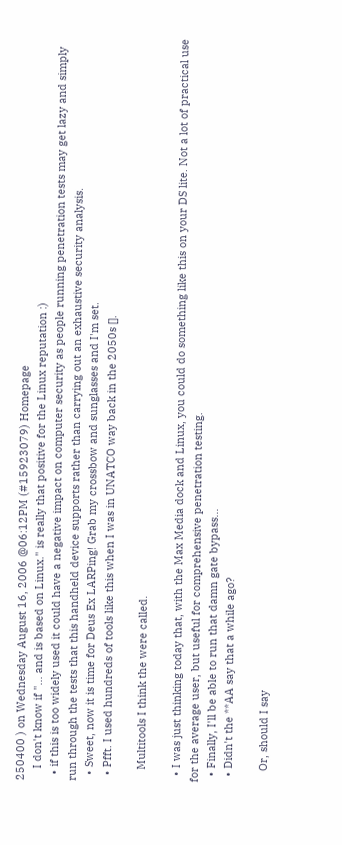250400 ) on Wednesday August 16, 2006 @06:12PM (#15923079) Homepage
    I don't know if "... and is based on Linux." is really that positive for the Linux reputation :)
  • if this is too widely used it could have a negative impact on computer security as people running penetration tests may get lazy and simply run through the tests that this handheld device supports rather than carrying out an exhaustive security analysis.
  • Sweet, now it is time for Deus Ex LARPing! Grab my crossbow and sunglasses and I'm set.
  • Pfft. I used hundreds of tools like this when I was in UNATCO way back in the 2050s [].

    Multitools I think the were called.

  • I was just thinking today that, with the Max Media dock and Linux, you could do something like this on your DS lite. Not a lot of practical use for the average user, but useful for comprehensive penetration testing.
  • Finally, I'll be able to run that damn gate bypass...
  • Didn't the **AA say that a while ago?

    Or, should I say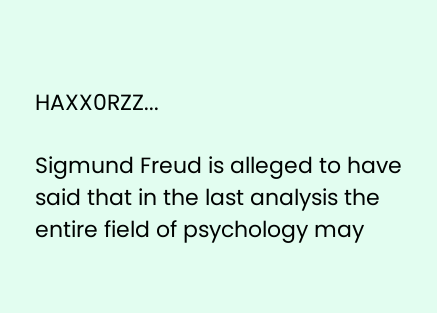HAXX0RZZ...

Sigmund Freud is alleged to have said that in the last analysis the entire field of psychology may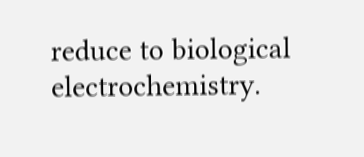reduce to biological electrochemistry.